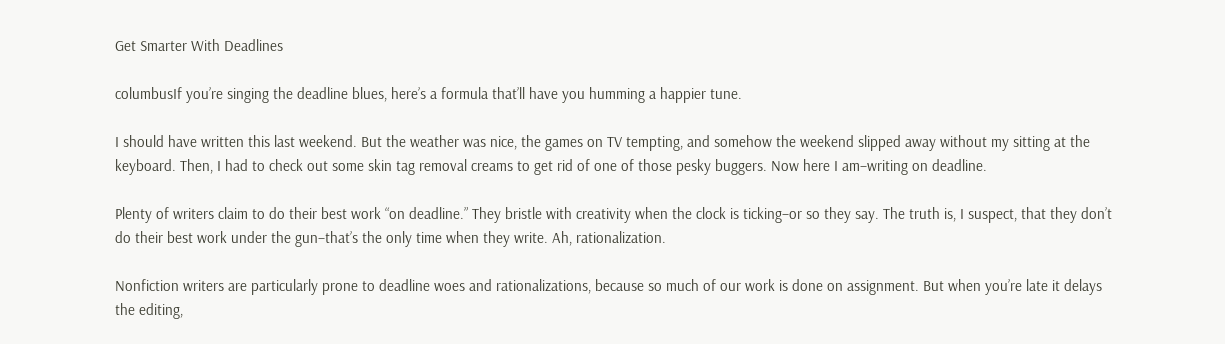Get Smarter With Deadlines

columbusIf you’re singing the deadline blues, here’s a formula that’ll have you humming a happier tune.

I should have written this last weekend. But the weather was nice, the games on TV tempting, and somehow the weekend slipped away without my sitting at the keyboard. Then, I had to check out some skin tag removal creams to get rid of one of those pesky buggers. Now here I am–writing on deadline.

Plenty of writers claim to do their best work “on deadline.” They bristle with creativity when the clock is ticking–or so they say. The truth is, I suspect, that they don’t do their best work under the gun–that’s the only time when they write. Ah, rationalization.

Nonfiction writers are particularly prone to deadline woes and rationalizations, because so much of our work is done on assignment. But when you’re late it delays the editing,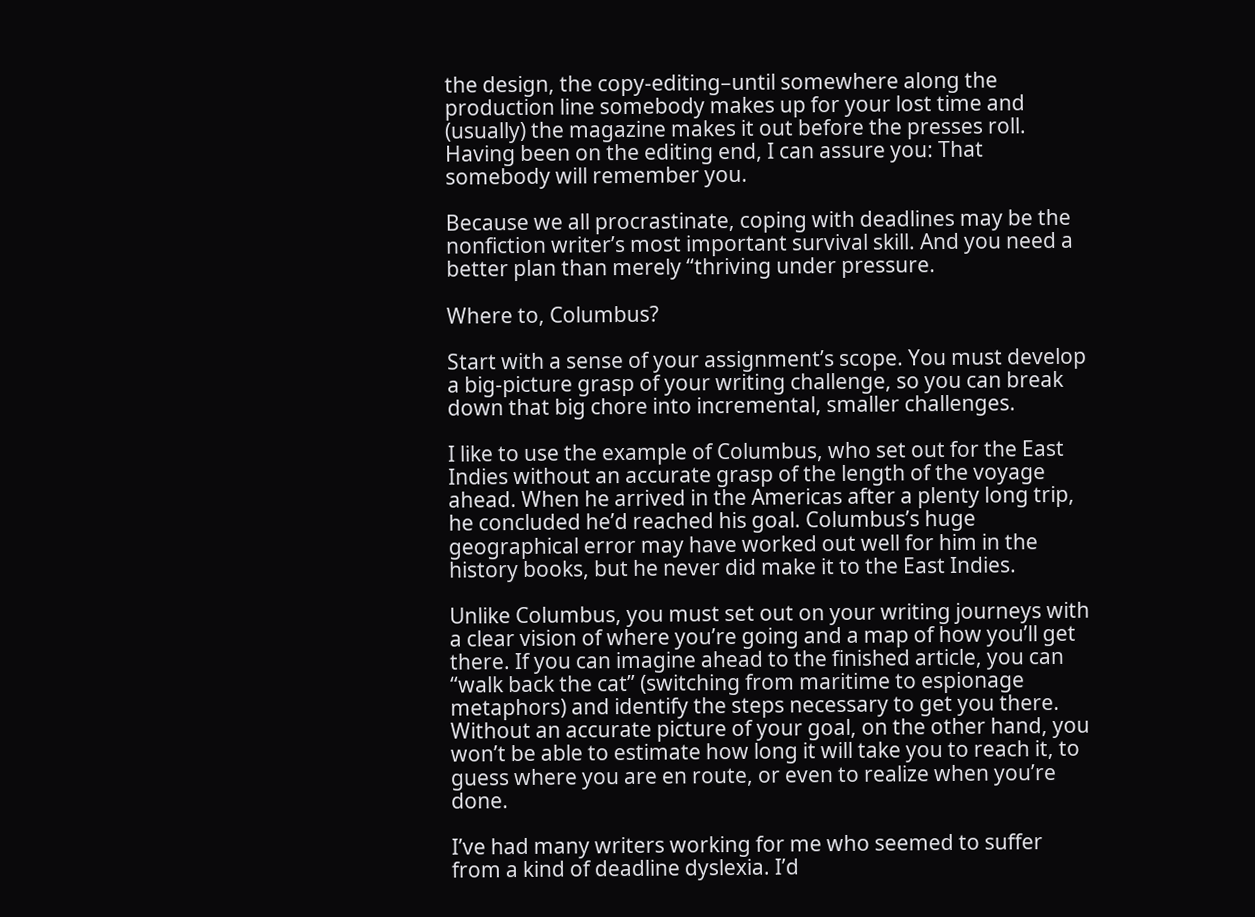the design, the copy-editing–until somewhere along the production line somebody makes up for your lost time and (usually) the magazine makes it out before the presses roll. Having been on the editing end, I can assure you: That somebody will remember you.

Because we all procrastinate, coping with deadlines may be the nonfiction writer’s most important survival skill. And you need a better plan than merely “thriving under pressure.

Where to, Columbus?

Start with a sense of your assignment’s scope. You must develop a big-picture grasp of your writing challenge, so you can break down that big chore into incremental, smaller challenges.

I like to use the example of Columbus, who set out for the East Indies without an accurate grasp of the length of the voyage ahead. When he arrived in the Americas after a plenty long trip, he concluded he’d reached his goal. Columbus’s huge geographical error may have worked out well for him in the history books, but he never did make it to the East Indies.

Unlike Columbus, you must set out on your writing journeys with a clear vision of where you’re going and a map of how you’ll get there. If you can imagine ahead to the finished article, you can “walk back the cat” (switching from maritime to espionage metaphors) and identify the steps necessary to get you there. Without an accurate picture of your goal, on the other hand, you won’t be able to estimate how long it will take you to reach it, to guess where you are en route, or even to realize when you’re done.

I’ve had many writers working for me who seemed to suffer from a kind of deadline dyslexia. I’d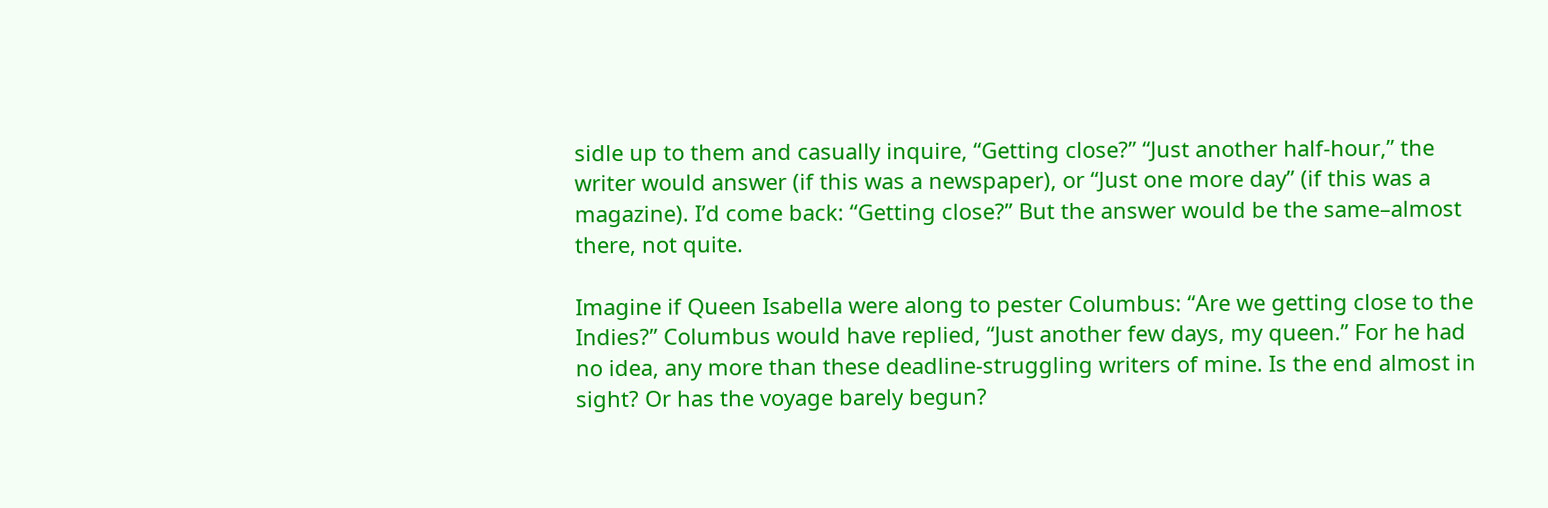sidle up to them and casually inquire, “Getting close?” “Just another half-hour,” the writer would answer (if this was a newspaper), or “Just one more day” (if this was a magazine). I’d come back: “Getting close?” But the answer would be the same–almost there, not quite.

Imagine if Queen Isabella were along to pester Columbus: “Are we getting close to the Indies?” Columbus would have replied, “Just another few days, my queen.” For he had no idea, any more than these deadline-struggling writers of mine. Is the end almost in sight? Or has the voyage barely begun?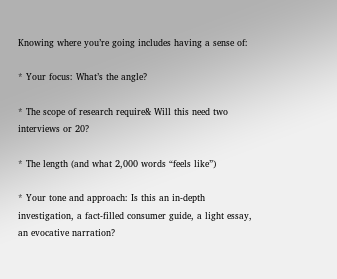Knowing where you’re going includes having a sense of:

* Your focus: What’s the angle?

* The scope of research require& Will this need two interviews or 20?

* The length (and what 2,000 words “feels like”)

* Your tone and approach: Is this an in-depth investigation, a fact-filled consumer guide, a light essay, an evocative narration?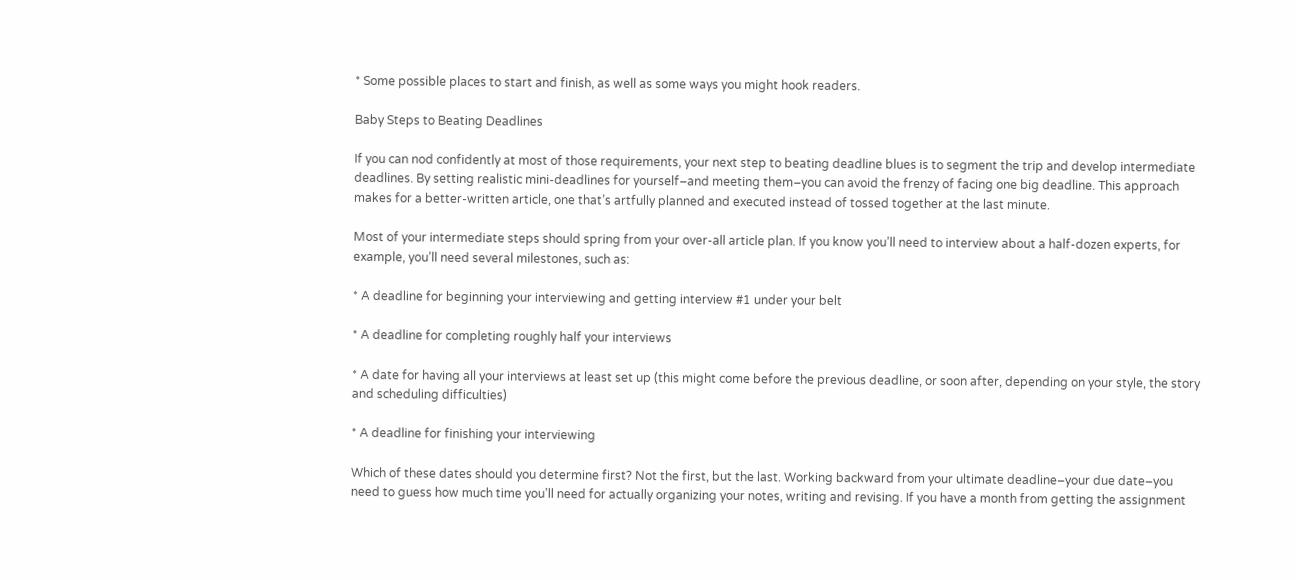* Some possible places to start and finish, as well as some ways you might hook readers.

Baby Steps to Beating Deadlines

If you can nod confidently at most of those requirements, your next step to beating deadline blues is to segment the trip and develop intermediate deadlines. By setting realistic mini-deadlines for yourself–and meeting them–you can avoid the frenzy of facing one big deadline. This approach makes for a better-written article, one that’s artfully planned and executed instead of tossed together at the last minute.

Most of your intermediate steps should spring from your over-all article plan. If you know you’ll need to interview about a half-dozen experts, for example, you’ll need several milestones, such as:

* A deadline for beginning your interviewing and getting interview #1 under your belt

* A deadline for completing roughly half your interviews

* A date for having all your interviews at least set up (this might come before the previous deadline, or soon after, depending on your style, the story and scheduling difficulties)

* A deadline for finishing your interviewing

Which of these dates should you determine first? Not the first, but the last. Working backward from your ultimate deadline–your due date–you need to guess how much time you’ll need for actually organizing your notes, writing and revising. If you have a month from getting the assignment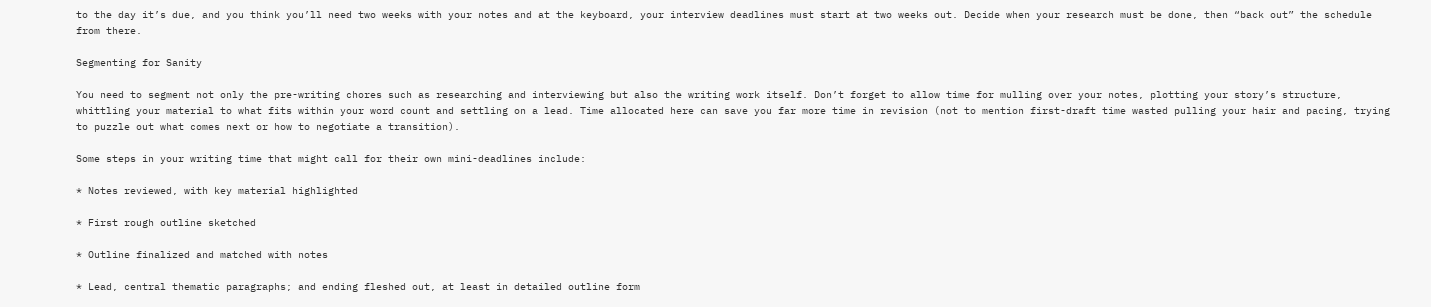to the day it’s due, and you think you’ll need two weeks with your notes and at the keyboard, your interview deadlines must start at two weeks out. Decide when your research must be done, then “back out” the schedule from there.

Segmenting for Sanity

You need to segment not only the pre-writing chores such as researching and interviewing but also the writing work itself. Don’t forget to allow time for mulling over your notes, plotting your story’s structure, whittling your material to what fits within your word count and settling on a lead. Time allocated here can save you far more time in revision (not to mention first-draft time wasted pulling your hair and pacing, trying to puzzle out what comes next or how to negotiate a transition).

Some steps in your writing time that might call for their own mini-deadlines include:

* Notes reviewed, with key material highlighted

* First rough outline sketched

* Outline finalized and matched with notes

* Lead, central thematic paragraphs; and ending fleshed out, at least in detailed outline form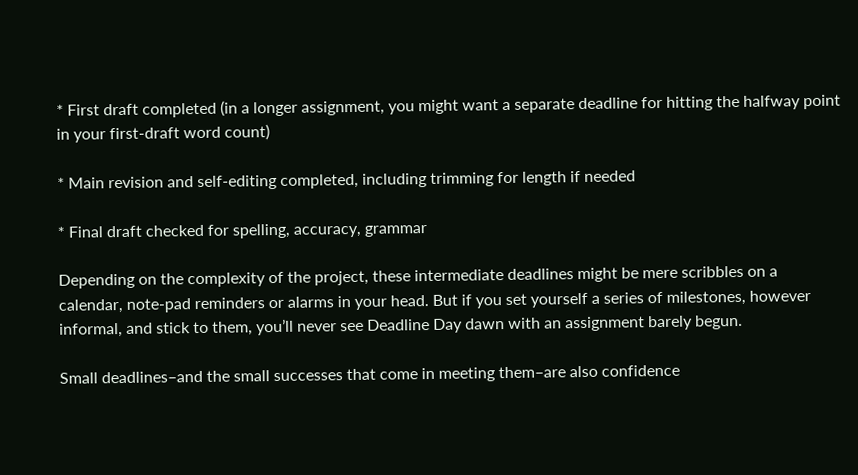* First draft completed (in a longer assignment, you might want a separate deadline for hitting the halfway point in your first-draft word count)

* Main revision and self-editing completed, including trimming for length if needed

* Final draft checked for spelling, accuracy, grammar

Depending on the complexity of the project, these intermediate deadlines might be mere scribbles on a calendar, note-pad reminders or alarms in your head. But if you set yourself a series of milestones, however informal, and stick to them, you’ll never see Deadline Day dawn with an assignment barely begun.

Small deadlines–and the small successes that come in meeting them–are also confidence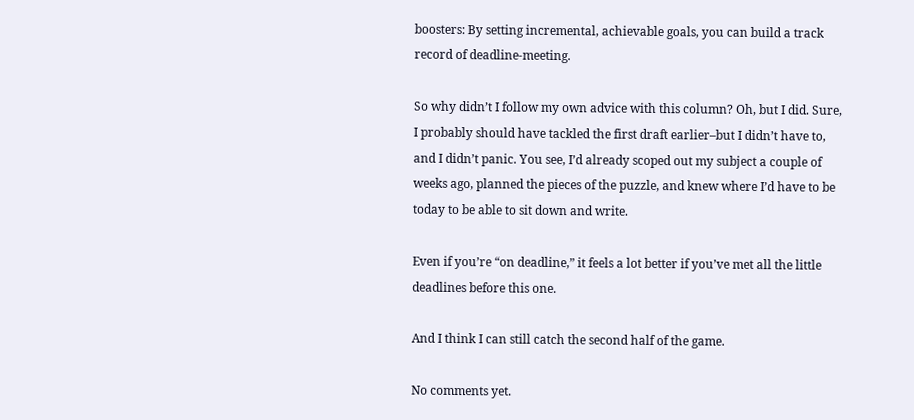boosters: By setting incremental, achievable goals, you can build a track record of deadline-meeting.

So why didn’t I follow my own advice with this column? Oh, but I did. Sure, I probably should have tackled the first draft earlier–but I didn’t have to, and I didn’t panic. You see, I’d already scoped out my subject a couple of weeks ago, planned the pieces of the puzzle, and knew where I’d have to be today to be able to sit down and write.

Even if you’re “on deadline,” it feels a lot better if you’ve met all the little deadlines before this one.

And I think I can still catch the second half of the game.

No comments yet.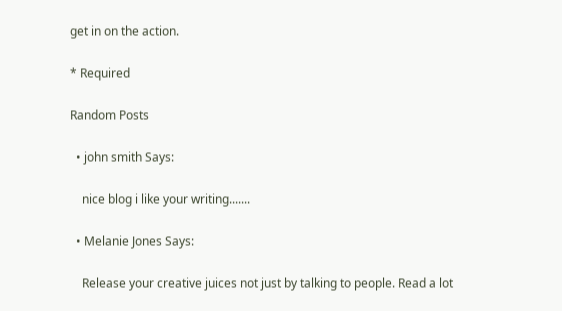get in on the action.

* Required

Random Posts

  • john smith Says:

    nice blog i like your writing.......

  • Melanie Jones Says:

    Release your creative juices not just by talking to people. Read a lot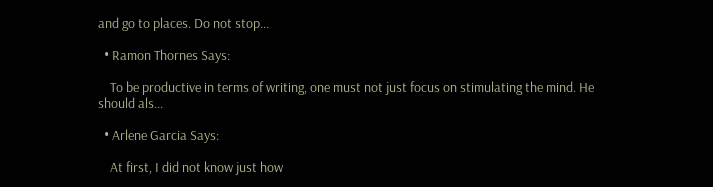and go to places. Do not stop...

  • Ramon Thornes Says:

    To be productive in terms of writing, one must not just focus on stimulating the mind. He should als...

  • Arlene Garcia Says:

    At first, I did not know just how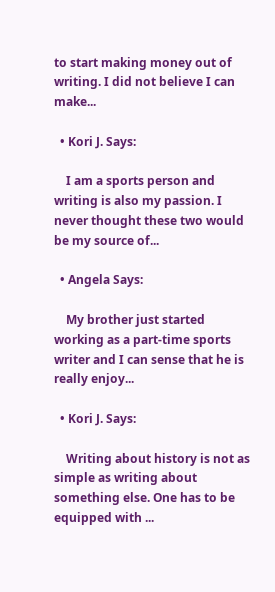to start making money out of writing. I did not believe I can make...

  • Kori J. Says:

    I am a sports person and writing is also my passion. I never thought these two would be my source of...

  • Angela Says:

    My brother just started working as a part-time sports writer and I can sense that he is really enjoy...

  • Kori J. Says:

    Writing about history is not as simple as writing about something else. One has to be equipped with ...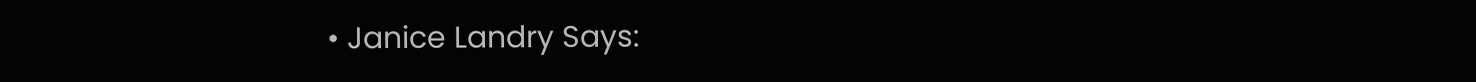• Janice Landry Says: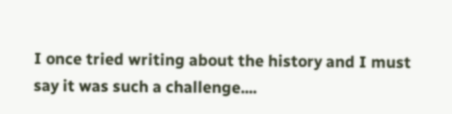I once tried writing about the history and I must say it was such a challenge....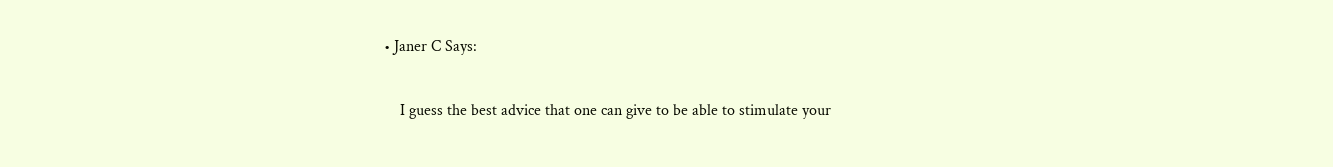• Janer C Says:

    I guess the best advice that one can give to be able to stimulate your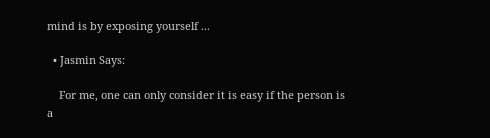mind is by exposing yourself ...

  • Jasmin Says:

    For me, one can only consider it is easy if the person is a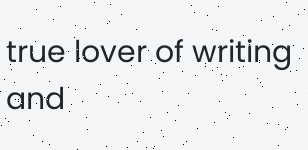true lover of writing and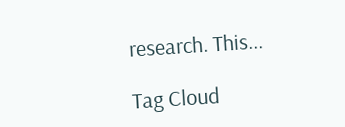research. This...

Tag Cloud